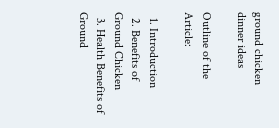ground chicken dinner ideas

Outline of the Article:

  1. Introduction
  2. Benefits of Ground Chicken
  3. Health Benefits of Ground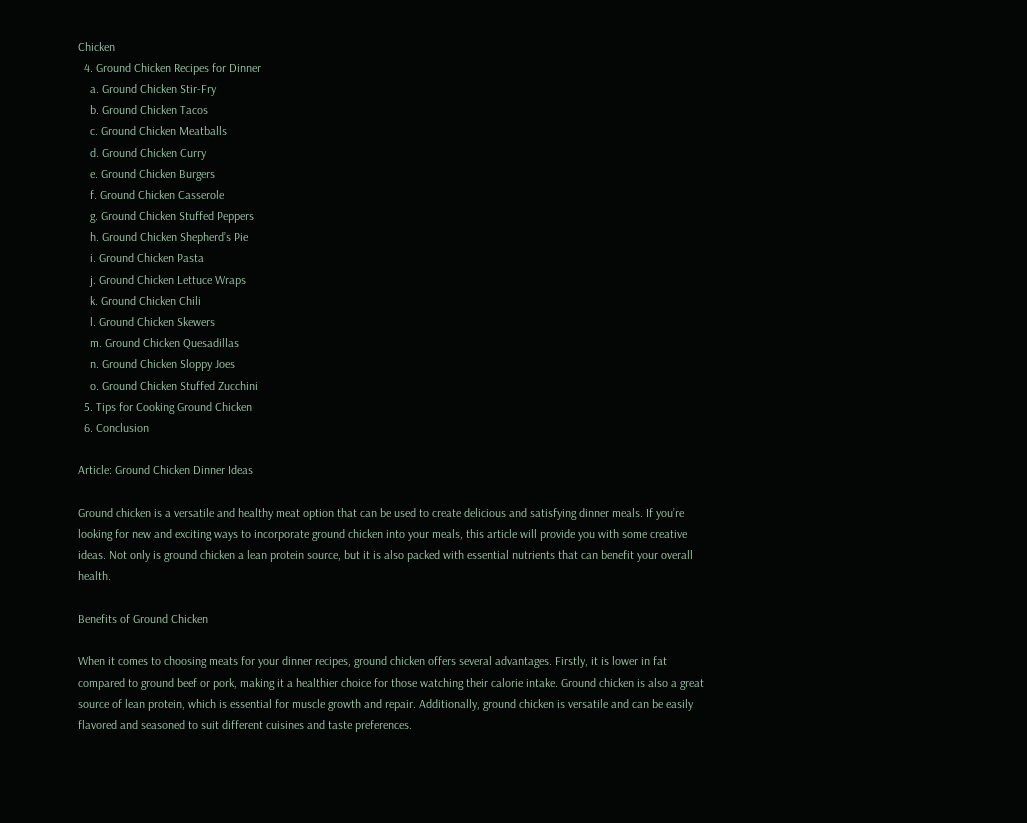Chicken
  4. Ground Chicken Recipes for Dinner
    a. Ground Chicken Stir-Fry
    b. Ground Chicken Tacos
    c. Ground Chicken Meatballs
    d. Ground Chicken Curry
    e. Ground Chicken Burgers
    f. Ground Chicken Casserole
    g. Ground Chicken Stuffed Peppers
    h. Ground Chicken Shepherd’s Pie
    i. Ground Chicken Pasta
    j. Ground Chicken Lettuce Wraps
    k. Ground Chicken Chili
    l. Ground Chicken Skewers
    m. Ground Chicken Quesadillas
    n. Ground Chicken Sloppy Joes
    o. Ground Chicken Stuffed Zucchini
  5. Tips for Cooking Ground Chicken
  6. Conclusion

Article: Ground Chicken Dinner Ideas

Ground chicken is a versatile and healthy meat option that can be used to create delicious and satisfying dinner meals. If you’re looking for new and exciting ways to incorporate ground chicken into your meals, this article will provide you with some creative ideas. Not only is ground chicken a lean protein source, but it is also packed with essential nutrients that can benefit your overall health.

Benefits of Ground Chicken

When it comes to choosing meats for your dinner recipes, ground chicken offers several advantages. Firstly, it is lower in fat compared to ground beef or pork, making it a healthier choice for those watching their calorie intake. Ground chicken is also a great source of lean protein, which is essential for muscle growth and repair. Additionally, ground chicken is versatile and can be easily flavored and seasoned to suit different cuisines and taste preferences.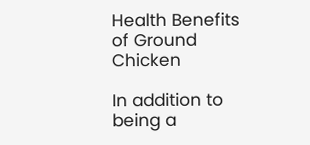Health Benefits of Ground Chicken

In addition to being a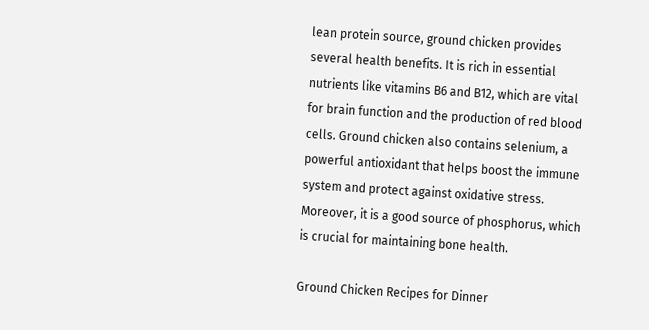lean protein source, ground chicken provides several health benefits. It is rich in essential nutrients like vitamins B6 and B12, which are vital for brain function and the production of red blood cells. Ground chicken also contains selenium, a powerful antioxidant that helps boost the immune system and protect against oxidative stress. Moreover, it is a good source of phosphorus, which is crucial for maintaining bone health.

Ground Chicken Recipes for Dinner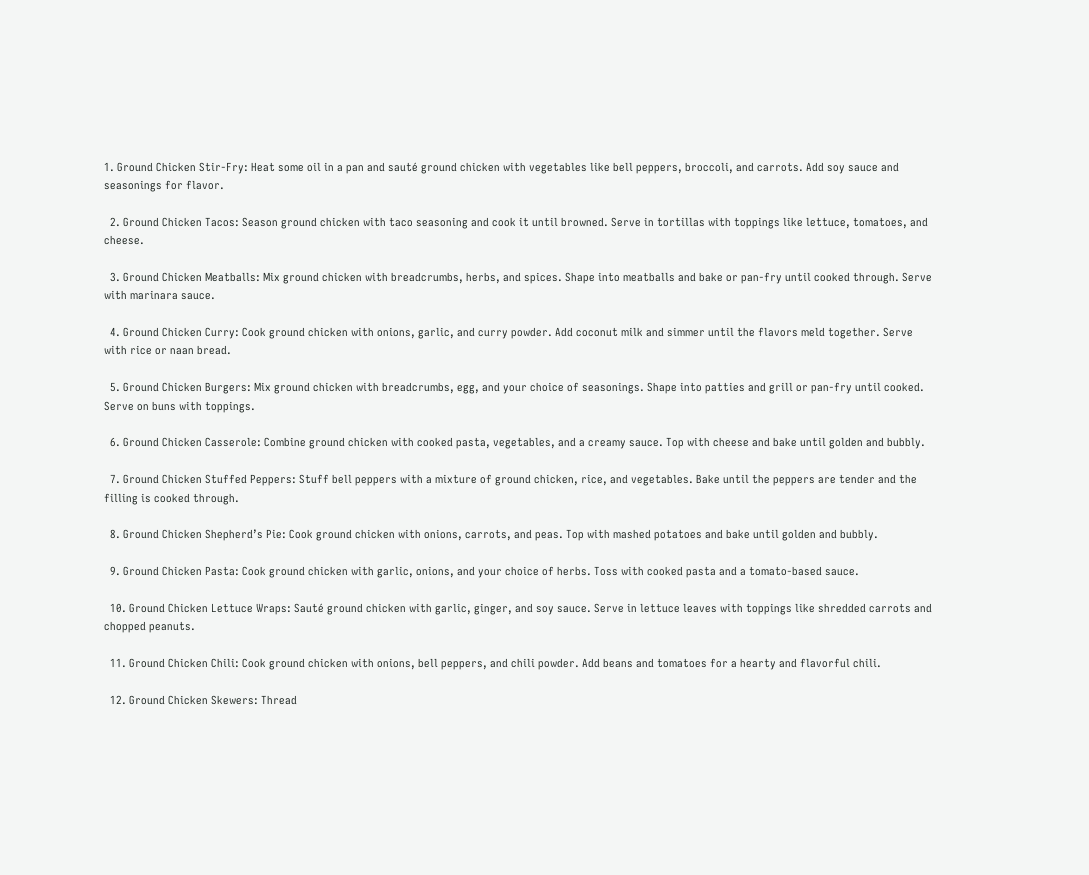1. Ground Chicken Stir-Fry: Heat some oil in a pan and sauté ground chicken with vegetables like bell peppers, broccoli, and carrots. Add soy sauce and seasonings for flavor.

  2. Ground Chicken Tacos: Season ground chicken with taco seasoning and cook it until browned. Serve in tortillas with toppings like lettuce, tomatoes, and cheese.

  3. Ground Chicken Meatballs: Mix ground chicken with breadcrumbs, herbs, and spices. Shape into meatballs and bake or pan-fry until cooked through. Serve with marinara sauce.

  4. Ground Chicken Curry: Cook ground chicken with onions, garlic, and curry powder. Add coconut milk and simmer until the flavors meld together. Serve with rice or naan bread.

  5. Ground Chicken Burgers: Mix ground chicken with breadcrumbs, egg, and your choice of seasonings. Shape into patties and grill or pan-fry until cooked. Serve on buns with toppings.

  6. Ground Chicken Casserole: Combine ground chicken with cooked pasta, vegetables, and a creamy sauce. Top with cheese and bake until golden and bubbly.

  7. Ground Chicken Stuffed Peppers: Stuff bell peppers with a mixture of ground chicken, rice, and vegetables. Bake until the peppers are tender and the filling is cooked through.

  8. Ground Chicken Shepherd’s Pie: Cook ground chicken with onions, carrots, and peas. Top with mashed potatoes and bake until golden and bubbly.

  9. Ground Chicken Pasta: Cook ground chicken with garlic, onions, and your choice of herbs. Toss with cooked pasta and a tomato-based sauce.

  10. Ground Chicken Lettuce Wraps: Sauté ground chicken with garlic, ginger, and soy sauce. Serve in lettuce leaves with toppings like shredded carrots and chopped peanuts.

  11. Ground Chicken Chili: Cook ground chicken with onions, bell peppers, and chili powder. Add beans and tomatoes for a hearty and flavorful chili.

  12. Ground Chicken Skewers: Thread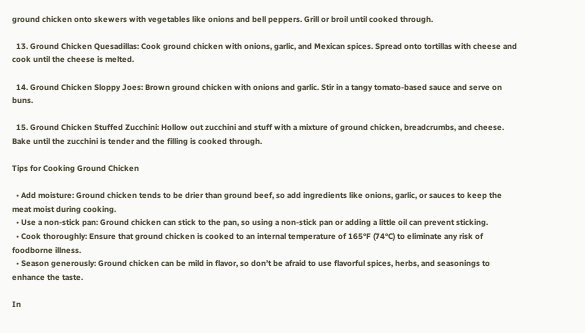ground chicken onto skewers with vegetables like onions and bell peppers. Grill or broil until cooked through.

  13. Ground Chicken Quesadillas: Cook ground chicken with onions, garlic, and Mexican spices. Spread onto tortillas with cheese and cook until the cheese is melted.

  14. Ground Chicken Sloppy Joes: Brown ground chicken with onions and garlic. Stir in a tangy tomato-based sauce and serve on buns.

  15. Ground Chicken Stuffed Zucchini: Hollow out zucchini and stuff with a mixture of ground chicken, breadcrumbs, and cheese. Bake until the zucchini is tender and the filling is cooked through.

Tips for Cooking Ground Chicken

  • Add moisture: Ground chicken tends to be drier than ground beef, so add ingredients like onions, garlic, or sauces to keep the meat moist during cooking.
  • Use a non-stick pan: Ground chicken can stick to the pan, so using a non-stick pan or adding a little oil can prevent sticking.
  • Cook thoroughly: Ensure that ground chicken is cooked to an internal temperature of 165°F (74°C) to eliminate any risk of foodborne illness.
  • Season generously: Ground chicken can be mild in flavor, so don’t be afraid to use flavorful spices, herbs, and seasonings to enhance the taste.

In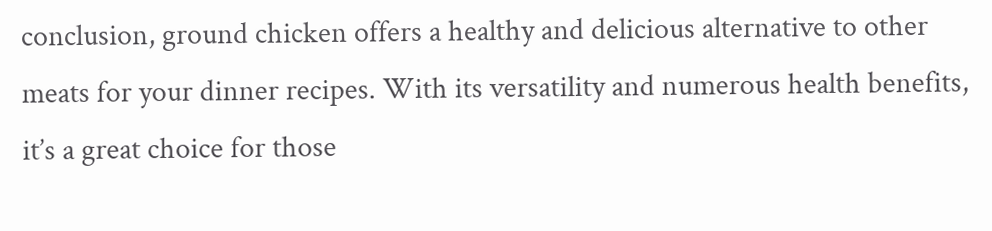conclusion, ground chicken offers a healthy and delicious alternative to other meats for your dinner recipes. With its versatility and numerous health benefits, it’s a great choice for those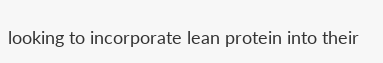looking to incorporate lean protein into their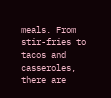meals. From stir-fries to tacos and casseroles, there are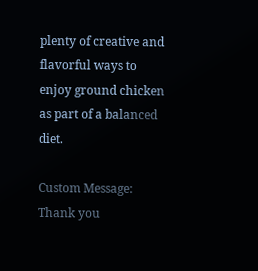plenty of creative and flavorful ways to enjoy ground chicken as part of a balanced diet.

Custom Message: Thank you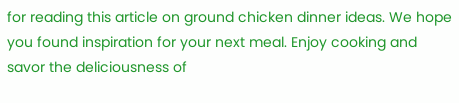for reading this article on ground chicken dinner ideas. We hope you found inspiration for your next meal. Enjoy cooking and savor the deliciousness of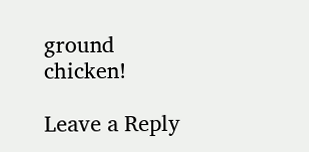ground chicken!

Leave a Reply